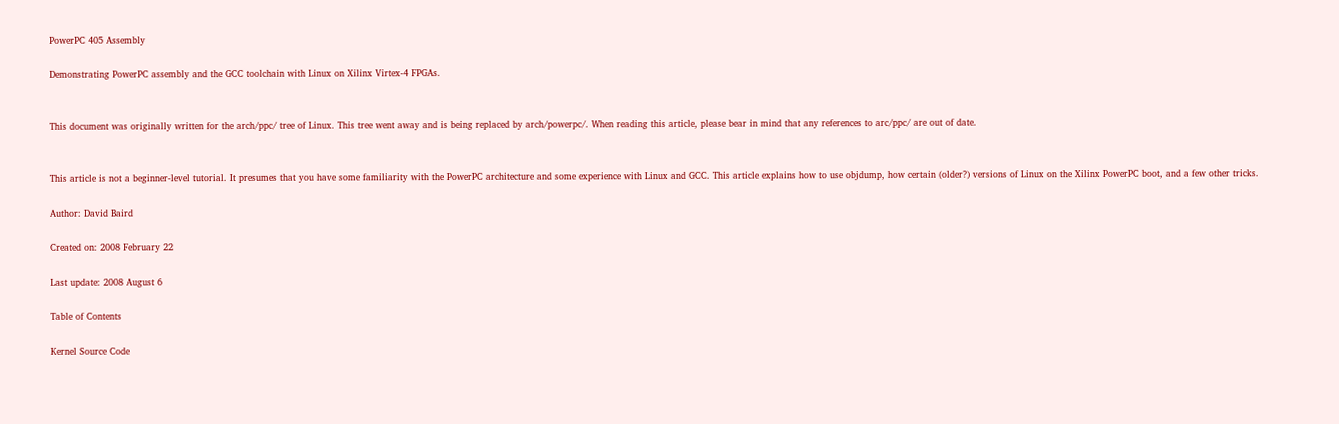PowerPC 405 Assembly

Demonstrating PowerPC assembly and the GCC toolchain with Linux on Xilinx Virtex-4 FPGAs.


This document was originally written for the arch/ppc/ tree of Linux. This tree went away and is being replaced by arch/powerpc/. When reading this article, please bear in mind that any references to arc/ppc/ are out of date.


This article is not a beginner-level tutorial. It presumes that you have some familiarity with the PowerPC architecture and some experience with Linux and GCC. This article explains how to use objdump, how certain (older?) versions of Linux on the Xilinx PowerPC boot, and a few other tricks.

Author: David Baird

Created on: 2008 February 22

Last update: 2008 August 6

Table of Contents

Kernel Source Code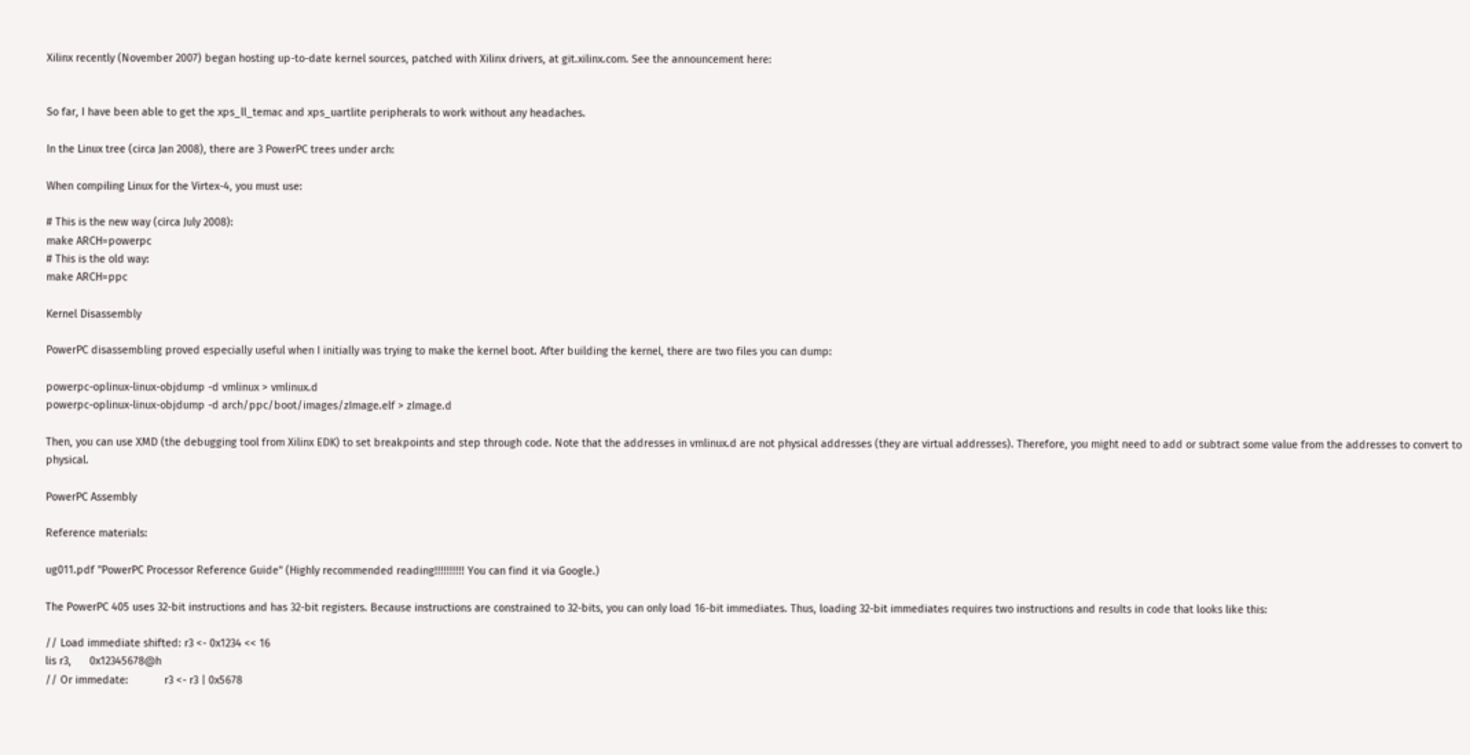Xilinx recently (November 2007) began hosting up-to-date kernel sources, patched with Xilinx drivers, at git.xilinx.com. See the announcement here:


So far, I have been able to get the xps_ll_temac and xps_uartlite peripherals to work without any headaches.

In the Linux tree (circa Jan 2008), there are 3 PowerPC trees under arch:

When compiling Linux for the Virtex-4, you must use:

# This is the new way (circa July 2008):
make ARCH=powerpc
# This is the old way:
make ARCH=ppc

Kernel Disassembly

PowerPC disassembling proved especially useful when I initially was trying to make the kernel boot. After building the kernel, there are two files you can dump:

powerpc-oplinux-linux-objdump -d vmlinux > vmlinux.d
powerpc-oplinux-linux-objdump -d arch/ppc/boot/images/zImage.elf > zImage.d

Then, you can use XMD (the debugging tool from Xilinx EDK) to set breakpoints and step through code. Note that the addresses in vmlinux.d are not physical addresses (they are virtual addresses). Therefore, you might need to add or subtract some value from the addresses to convert to physical.

PowerPC Assembly

Reference materials:

ug011.pdf "PowerPC Processor Reference Guide" (Highly recommended reading!!!!!!!!!! You can find it via Google.)

The PowerPC 405 uses 32-bit instructions and has 32-bit registers. Because instructions are constrained to 32-bits, you can only load 16-bit immediates. Thus, loading 32-bit immediates requires two instructions and results in code that looks like this:

// Load immediate shifted: r3 <- 0x1234 << 16
lis r3,      0x12345678@h
// Or immedate:            r3 <- r3 | 0x5678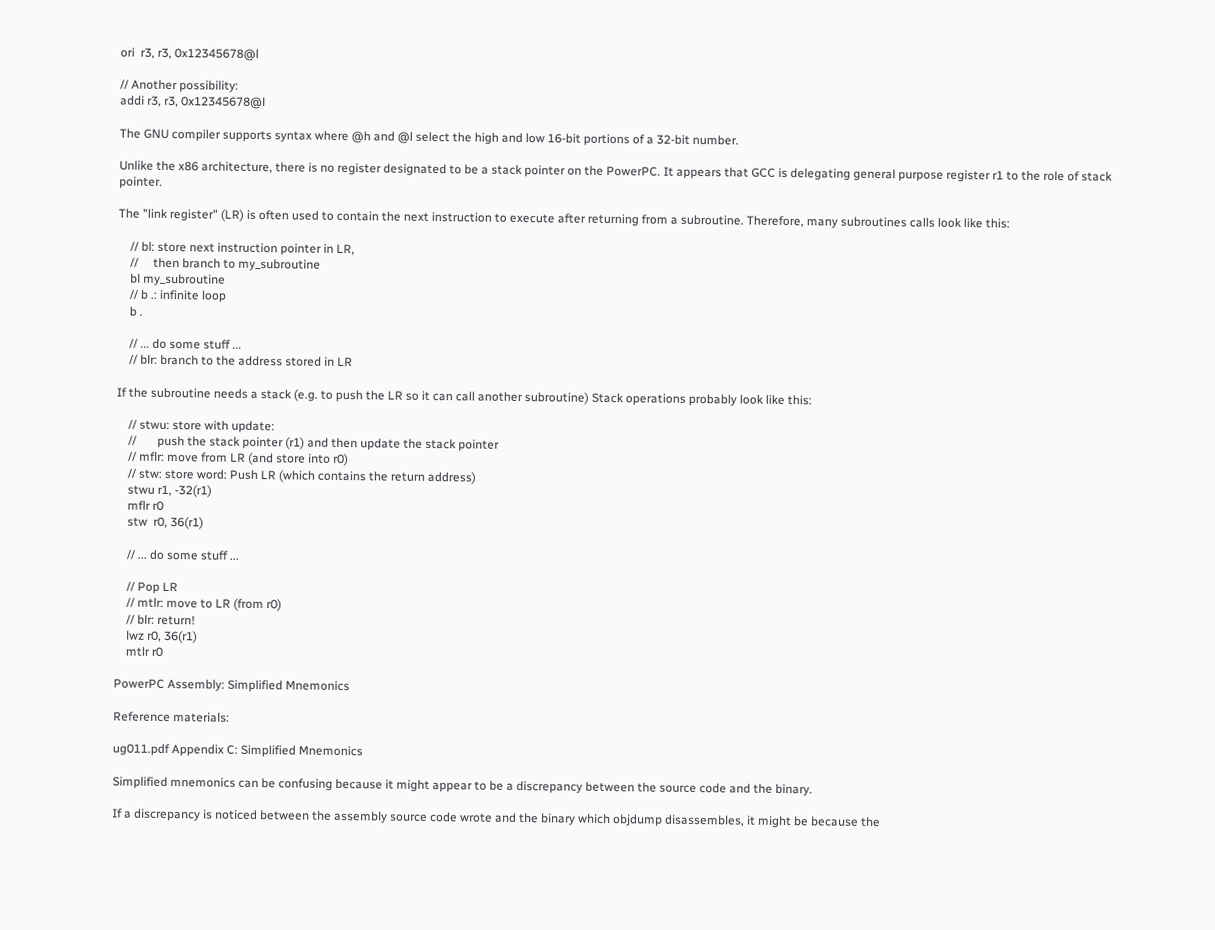ori  r3, r3, 0x12345678@l

// Another possibility:
addi r3, r3, 0x12345678@l

The GNU compiler supports syntax where @h and @l select the high and low 16-bit portions of a 32-bit number.

Unlike the x86 architecture, there is no register designated to be a stack pointer on the PowerPC. It appears that GCC is delegating general purpose register r1 to the role of stack pointer.

The "link register" (LR) is often used to contain the next instruction to execute after returning from a subroutine. Therefore, many subroutines calls look like this:

    // bl: store next instruction pointer in LR,
    //     then branch to my_subroutine
    bl my_subroutine
    // b .: infinite loop
    b .

    // ... do some stuff ...
    // blr: branch to the address stored in LR

If the subroutine needs a stack (e.g. to push the LR so it can call another subroutine) Stack operations probably look like this:

    // stwu: store with update:
    //       push the stack pointer (r1) and then update the stack pointer
    // mflr: move from LR (and store into r0)
    // stw: store word: Push LR (which contains the return address)
    stwu r1, -32(r1)
    mflr r0
    stw  r0, 36(r1)

    // ... do some stuff ...

    // Pop LR
    // mtlr: move to LR (from r0)
    // blr: return!
    lwz r0, 36(r1)
    mtlr r0

PowerPC Assembly: Simplified Mnemonics

Reference materials:

ug011.pdf Appendix C: Simplified Mnemonics

Simplified mnemonics can be confusing because it might appear to be a discrepancy between the source code and the binary.

If a discrepancy is noticed between the assembly source code wrote and the binary which objdump disassembles, it might be because the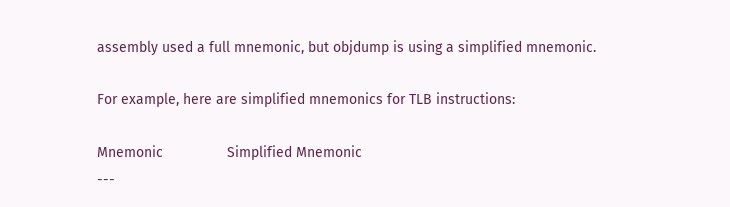assembly used a full mnemonic, but objdump is using a simplified mnemonic.

For example, here are simplified mnemonics for TLB instructions:

Mnemonic                Simplified Mnemonic
---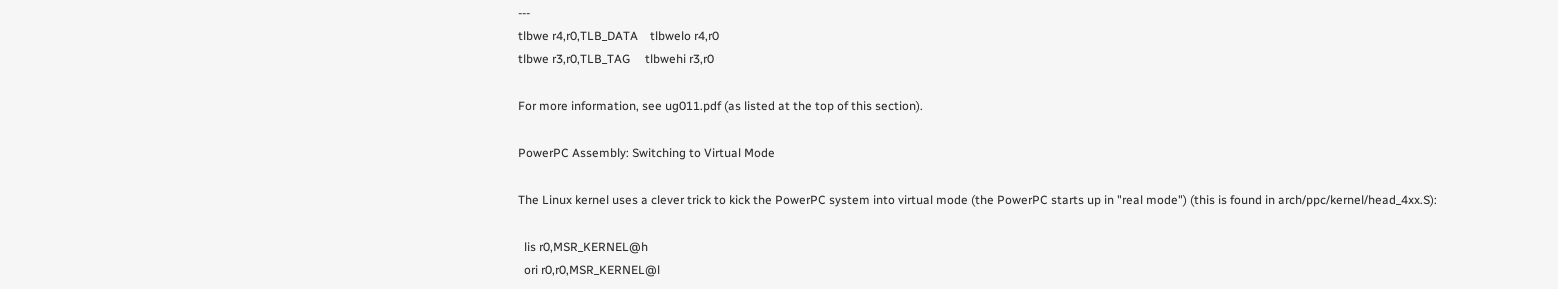---
tlbwe r4,r0,TLB_DATA    tlbwelo r4,r0
tlbwe r3,r0,TLB_TAG     tlbwehi r3,r0

For more information, see ug011.pdf (as listed at the top of this section).

PowerPC Assembly: Switching to Virtual Mode

The Linux kernel uses a clever trick to kick the PowerPC system into virtual mode (the PowerPC starts up in "real mode") (this is found in arch/ppc/kernel/head_4xx.S):

  lis r0,MSR_KERNEL@h
  ori r0,r0,MSR_KERNEL@l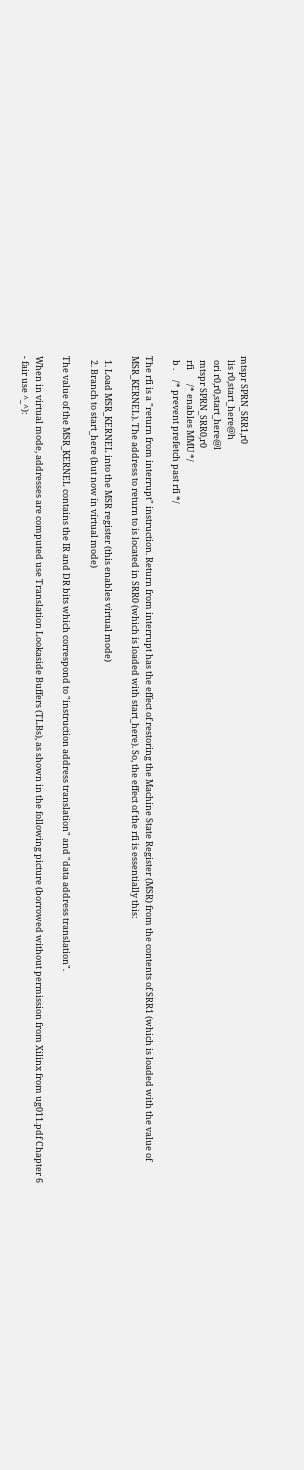mtspr SPRN_SRR1,r0
  lis r0,start_here@h
  ori r0,r0,start_here@l
  mtspr SPRN_SRR0,r0
  rfi       /* enables MMU */
  b .     /* prevent prefetch past rfi */

The rfi is a "return from interrupt" instruction. Return from interrupt has the effect of restoring the Machine State Register (MSR) from the contents of SRR1 (which is loaded with the value of MSR_KERNEL). The address to return to is located in SRR0 (which is loaded with start_here). So, the effect of the rfi is essentially this:

  1. Load MSR_KERNEL into the MSR register (this enables virtual mode)
  2. Branch to start_here (but now in virtual mode)

The value of the MSR_KERNEL contains the IR and DR bits which correspond to "instruction address translation" and "data address translation".

When in virtual mode, addresses are computed use Translation Lookaside Buffers (TLBs), as shown in the following picture (borrowed without permission from Xilinx from ug011.pdf Chapter 6 - fair use ^_^):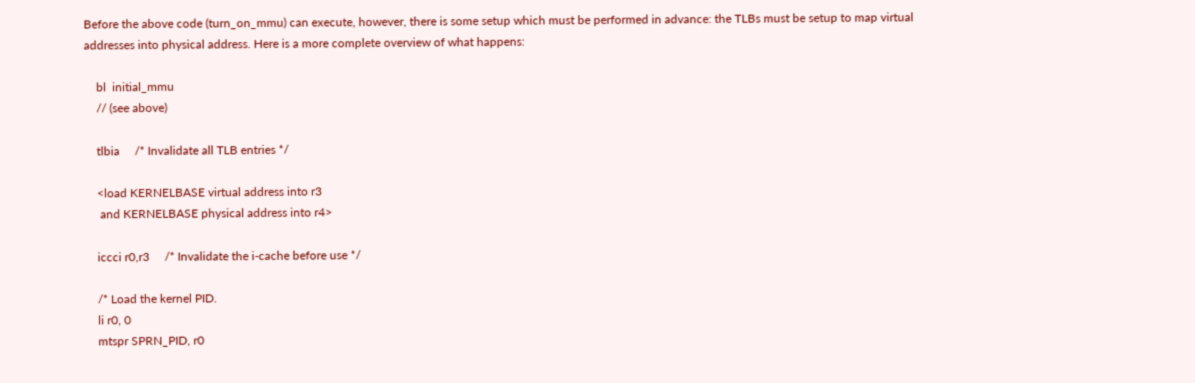Before the above code (turn_on_mmu) can execute, however, there is some setup which must be performed in advance: the TLBs must be setup to map virtual addresses into physical address. Here is a more complete overview of what happens:

    bl  initial_mmu
    // (see above)

    tlbia     /* Invalidate all TLB entries */

    <load KERNELBASE virtual address into r3
     and KERNELBASE physical address into r4>

    iccci r0,r3     /* Invalidate the i-cache before use */

    /* Load the kernel PID.
    li r0, 0
    mtspr SPRN_PID, r0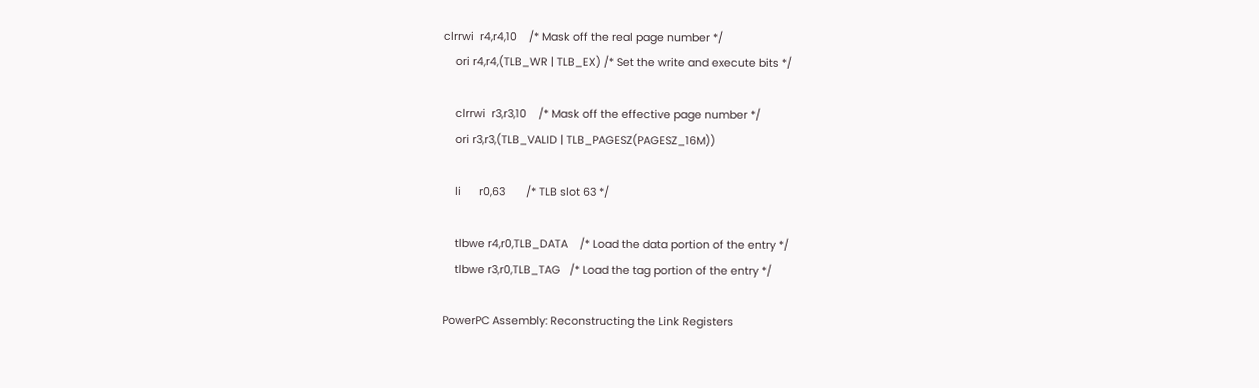clrrwi  r4,r4,10    /* Mask off the real page number */
    ori r4,r4,(TLB_WR | TLB_EX) /* Set the write and execute bits */

    clrrwi  r3,r3,10    /* Mask off the effective page number */
    ori r3,r3,(TLB_VALID | TLB_PAGESZ(PAGESZ_16M))

    li      r0,63       /* TLB slot 63 */

    tlbwe r4,r0,TLB_DATA    /* Load the data portion of the entry */
    tlbwe r3,r0,TLB_TAG   /* Load the tag portion of the entry */

PowerPC Assembly: Reconstructing the Link Registers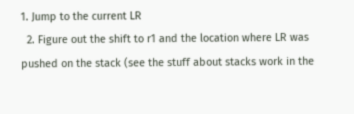1. Jump to the current LR
  2. Figure out the shift to r1 and the location where LR was pushed on the stack (see the stuff about stacks work in the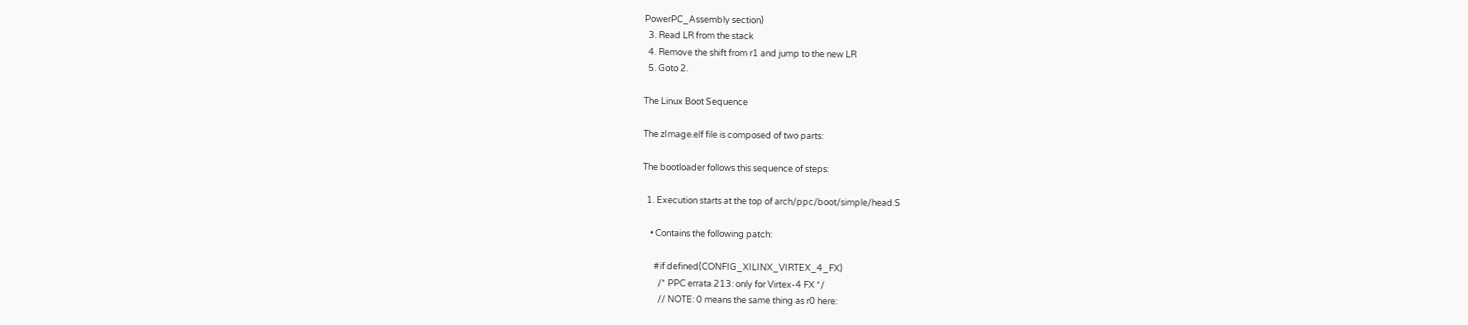PowerPC_Assembly section)
  3. Read LR from the stack
  4. Remove the shift from r1 and jump to the new LR
  5. Goto 2.

The Linux Boot Sequence

The zImage.elf file is composed of two parts:

The bootloader follows this sequence of steps:

  1. Execution starts at the top of arch/ppc/boot/simple/head.S

    • Contains the following patch:

      #if defined(CONFIG_XILINX_VIRTEX_4_FX)
        /* PPC errata 213: only for Virtex-4 FX */
        // NOTE: 0 means the same thing as r0 here: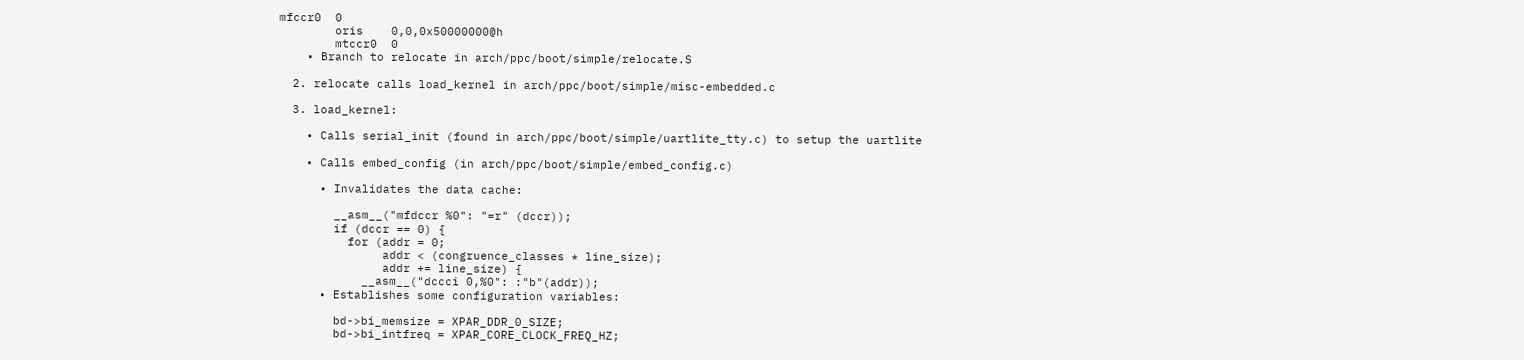mfccr0  0
        oris    0,0,0x50000000@h
        mtccr0  0
    • Branch to relocate in arch/ppc/boot/simple/relocate.S

  2. relocate calls load_kernel in arch/ppc/boot/simple/misc-embedded.c

  3. load_kernel:

    • Calls serial_init (found in arch/ppc/boot/simple/uartlite_tty.c) to setup the uartlite

    • Calls embed_config (in arch/ppc/boot/simple/embed_config.c)

      • Invalidates the data cache:

        __asm__("mfdccr %0": "=r" (dccr));
        if (dccr == 0) {
          for (addr = 0;
               addr < (congruence_classes * line_size);
               addr += line_size) {
            __asm__("dccci 0,%0": :"b"(addr));
      • Establishes some configuration variables:

        bd->bi_memsize = XPAR_DDR_0_SIZE;
        bd->bi_intfreq = XPAR_CORE_CLOCK_FREQ_HZ;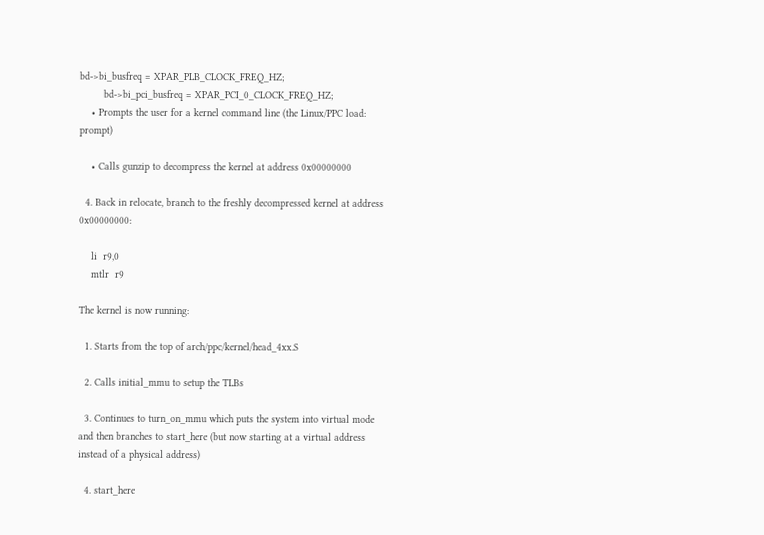bd->bi_busfreq = XPAR_PLB_CLOCK_FREQ_HZ;
        bd->bi_pci_busfreq = XPAR_PCI_0_CLOCK_FREQ_HZ;
    • Prompts the user for a kernel command line (the Linux/PPC load: prompt)

    • Calls gunzip to decompress the kernel at address 0x00000000

  4. Back in relocate, branch to the freshly decompressed kernel at address 0x00000000:

    li  r9,0
    mtlr  r9

The kernel is now running:

  1. Starts from the top of arch/ppc/kernel/head_4xx.S

  2. Calls initial_mmu to setup the TLBs

  3. Continues to turn_on_mmu which puts the system into virtual mode and then branches to start_here (but now starting at a virtual address instead of a physical address)

  4. start_here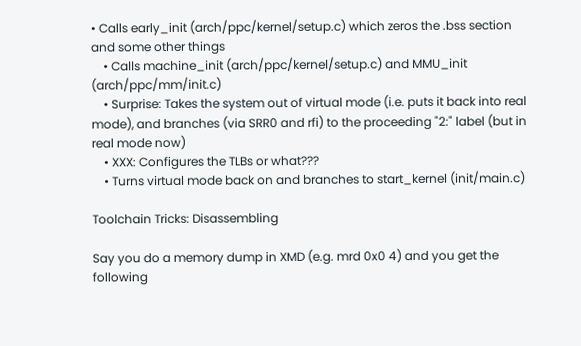• Calls early_init (arch/ppc/kernel/setup.c) which zeros the .bss section and some other things
    • Calls machine_init (arch/ppc/kernel/setup.c) and MMU_init (arch/ppc/mm/init.c)
    • Surprise: Takes the system out of virtual mode (i.e. puts it back into real mode), and branches (via SRR0 and rfi) to the proceeding "2:" label (but in real mode now)
    • XXX: Configures the TLBs or what???
    • Turns virtual mode back on and branches to start_kernel (init/main.c)

Toolchain Tricks: Disassembling

Say you do a memory dump in XMD (e.g. mrd 0x0 4) and you get the following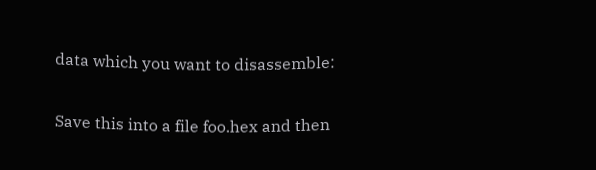data which you want to disassemble:


Save this into a file foo.hex and then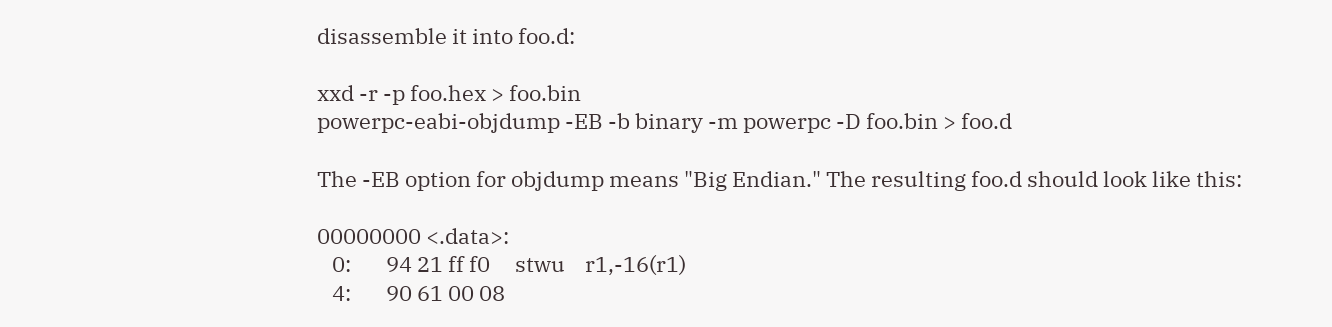disassemble it into foo.d:

xxd -r -p foo.hex > foo.bin
powerpc-eabi-objdump -EB -b binary -m powerpc -D foo.bin > foo.d

The -EB option for objdump means "Big Endian." The resulting foo.d should look like this:

00000000 <.data>:
   0:       94 21 ff f0     stwu    r1,-16(r1)
   4:       90 61 00 08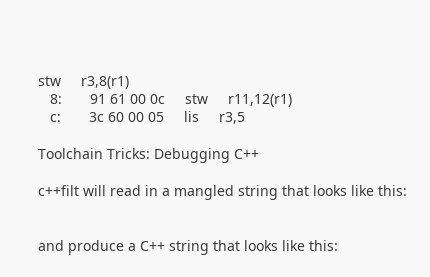stw     r3,8(r1)
   8:       91 61 00 0c     stw     r11,12(r1)
   c:       3c 60 00 05     lis     r3,5

Toolchain Tricks: Debugging C++

c++filt will read in a mangled string that looks like this:


and produce a C++ string that looks like this: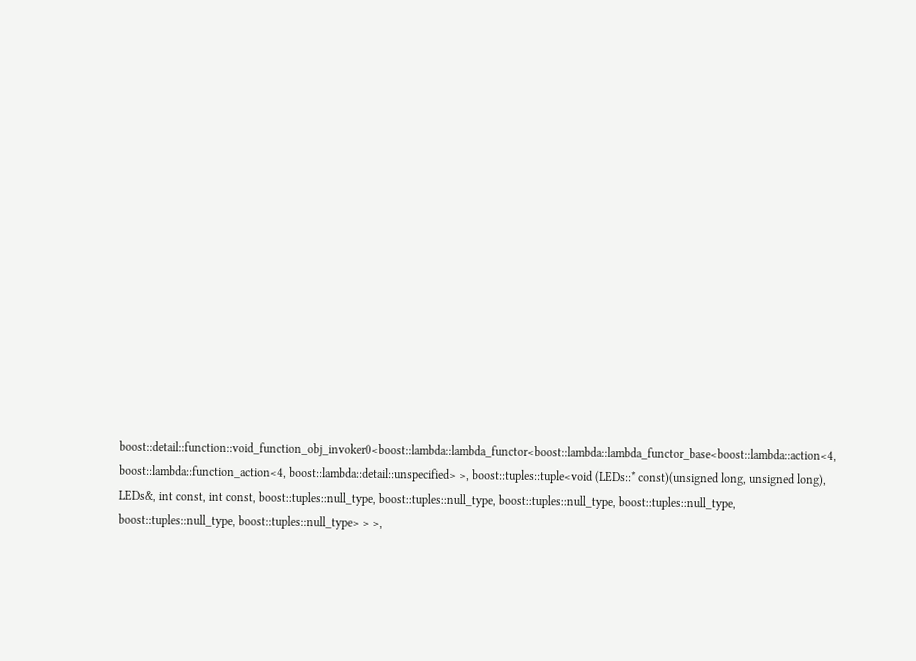boost::detail::function::void_function_obj_invoker0<boost::lambda::lambda_functor<boost::lambda::lambda_functor_base<boost::lambda::action<4, boost::lambda::function_action<4, boost::lambda::detail::unspecified> >, boost::tuples::tuple<void (LEDs::* const)(unsigned long, unsigned long), LEDs&, int const, int const, boost::tuples::null_type, boost::tuples::null_type, boost::tuples::null_type, boost::tuples::null_type, boost::tuples::null_type, boost::tuples::null_type> > >,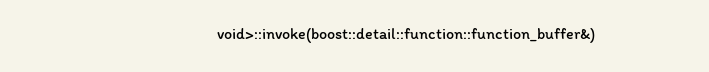void>::invoke(boost::detail::function::function_buffer&)